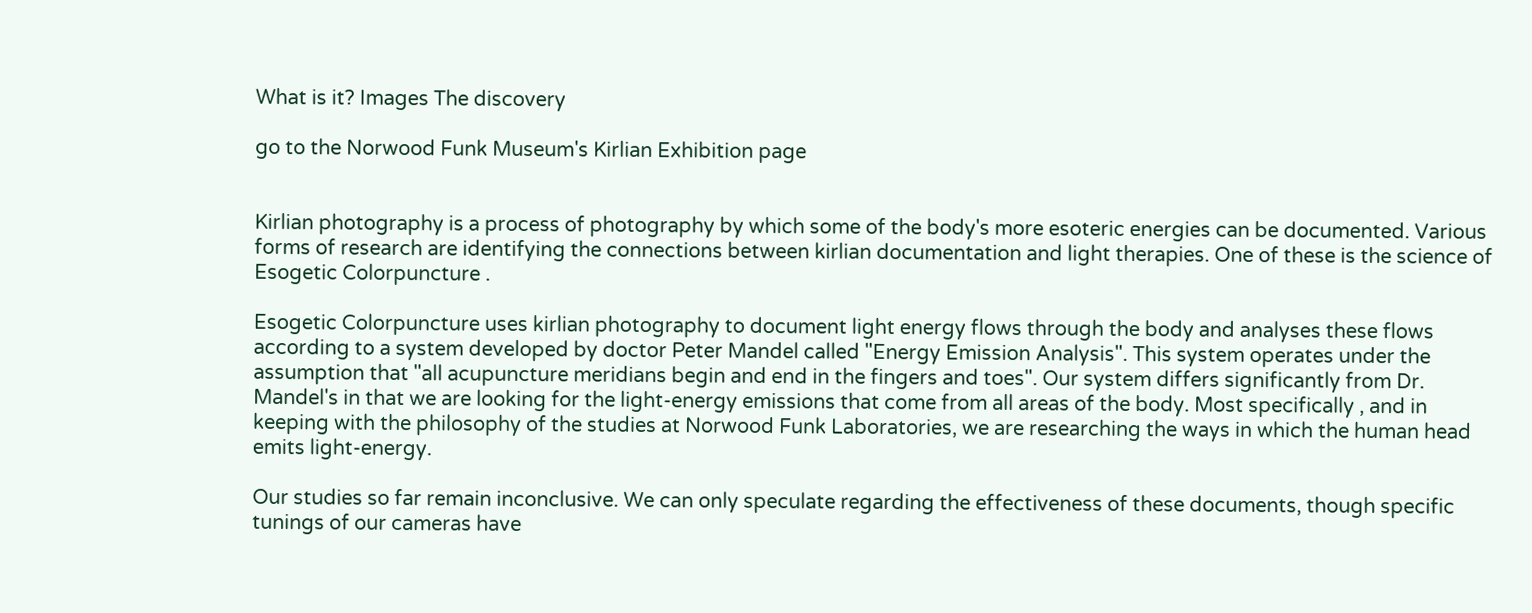What is it? Images The discovery

go to the Norwood Funk Museum's Kirlian Exhibition page


Kirlian photography is a process of photography by which some of the body's more esoteric energies can be documented. Various forms of research are identifying the connections between kirlian documentation and light therapies. One of these is the science of Esogetic Colorpuncture .

Esogetic Colorpuncture uses kirlian photography to document light energy flows through the body and analyses these flows according to a system developed by doctor Peter Mandel called "Energy Emission Analysis". This system operates under the assumption that "all acupuncture meridians begin and end in the fingers and toes". Our system differs significantly from Dr. Mandel's in that we are looking for the light-energy emissions that come from all areas of the body. Most specifically , and in keeping with the philosophy of the studies at Norwood Funk Laboratories, we are researching the ways in which the human head emits light-energy.

Our studies so far remain inconclusive. We can only speculate regarding the effectiveness of these documents, though specific tunings of our cameras have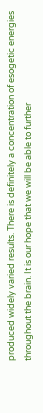produced widely varied results. There is definitely a concentration of esogetic energies throughout the brain. It is our hope that we will be able to further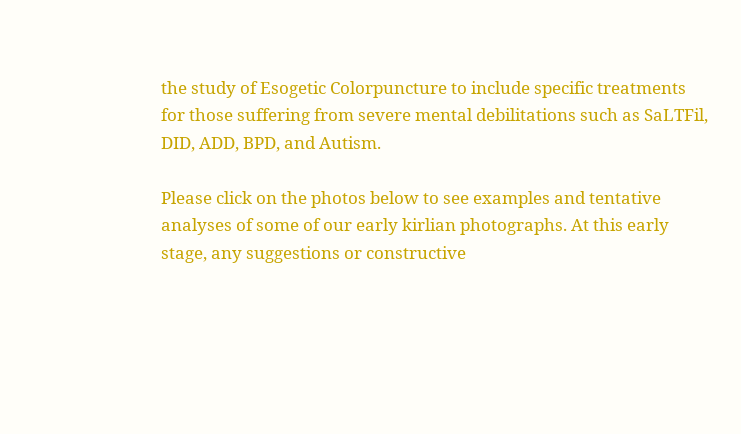the study of Esogetic Colorpuncture to include specific treatments for those suffering from severe mental debilitations such as SaLTFil, DID, ADD, BPD, and Autism.

Please click on the photos below to see examples and tentative analyses of some of our early kirlian photographs. At this early stage, any suggestions or constructive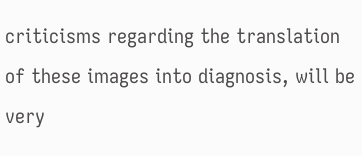criticisms regarding the translation of these images into diagnosis, will be very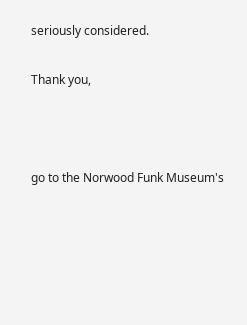seriously considered.

Thank you,



go to the Norwood Funk Museum's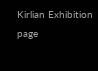Kirlian Exhibition page